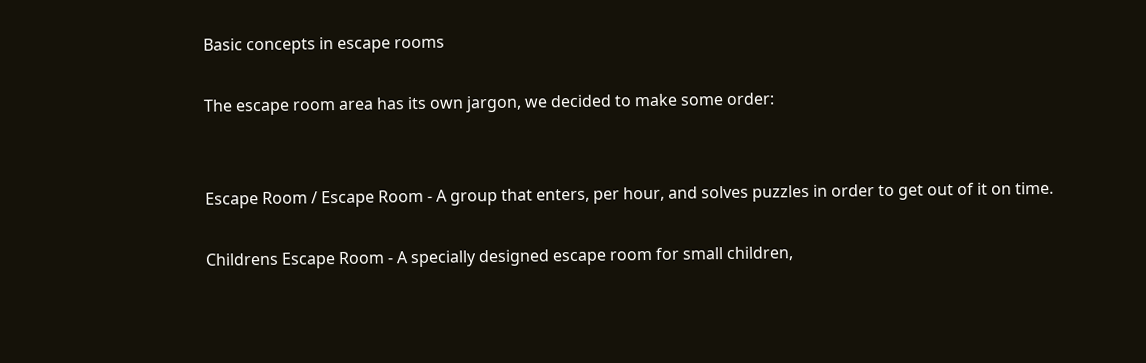Basic concepts in escape rooms

The escape room area has its own jargon, we decided to make some order:


Escape Room / Escape Room - A group that enters, per hour, and solves puzzles in order to get out of it on time.

Childrens Escape Room - A specially designed escape room for small children,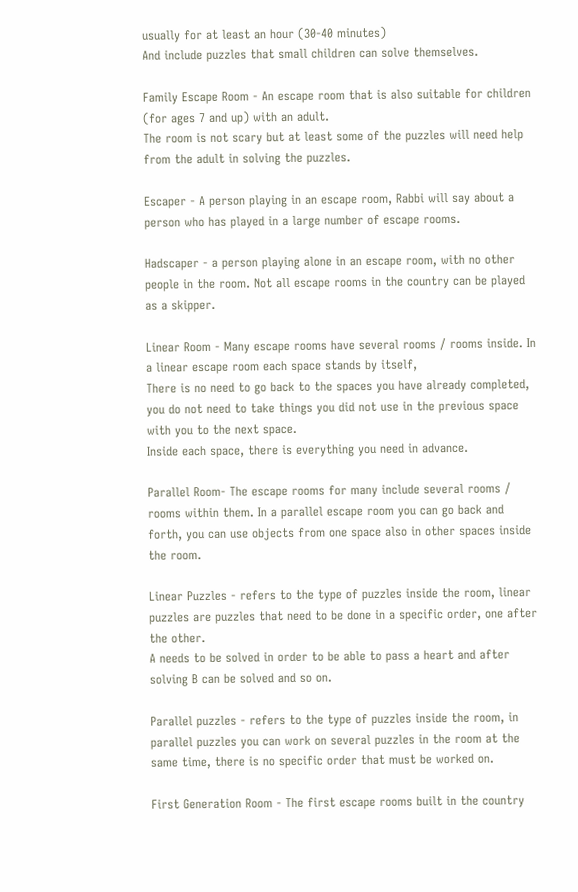usually for at least an hour (30-40 minutes)
And include puzzles that small children can solve themselves.

Family Escape Room - An escape room that is also suitable for children (for ages 7 and up) with an adult.
The room is not scary but at least some of the puzzles will need help from the adult in solving the puzzles.

Escaper - A person playing in an escape room, Rabbi will say about a person who has played in a large number of escape rooms.

Hadscaper - a person playing alone in an escape room, with no other people in the room. Not all escape rooms in the country can be played as a skipper.

Linear Room - Many escape rooms have several rooms / rooms inside. In a linear escape room each space stands by itself,
There is no need to go back to the spaces you have already completed, you do not need to take things you did not use in the previous space with you to the next space.
Inside each space, there is everything you need in advance.

Parallel Room- The escape rooms for many include several rooms / rooms within them. In a parallel escape room you can go back and forth, you can use objects from one space also in other spaces inside the room.

Linear Puzzles - refers to the type of puzzles inside the room, linear puzzles are puzzles that need to be done in a specific order, one after the other.
A needs to be solved in order to be able to pass a heart and after solving B can be solved and so on.

Parallel puzzles - refers to the type of puzzles inside the room, in parallel puzzles you can work on several puzzles in the room at the same time, there is no specific order that must be worked on.

First Generation Room - The first escape rooms built in the country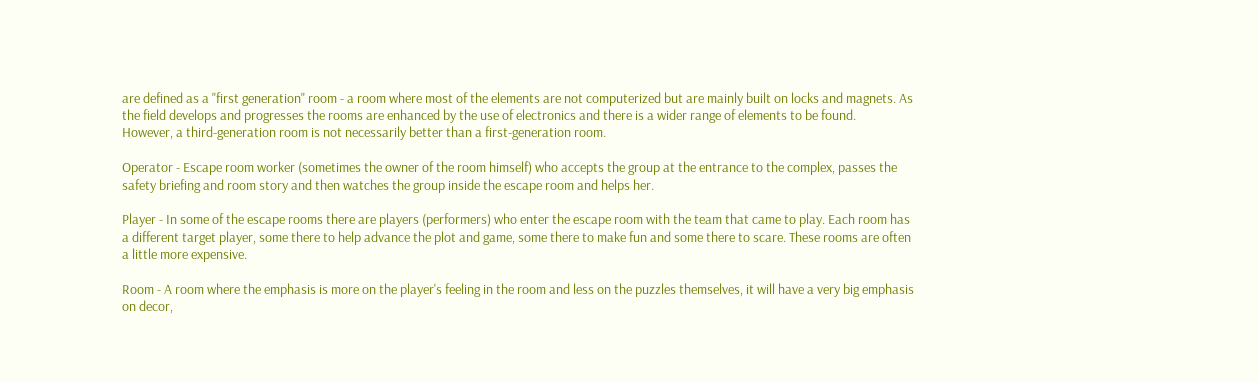are defined as a "first generation" room - a room where most of the elements are not computerized but are mainly built on locks and magnets. As the field develops and progresses the rooms are enhanced by the use of electronics and there is a wider range of elements to be found.
However, a third-generation room is not necessarily better than a first-generation room.

Operator - Escape room worker (sometimes the owner of the room himself) who accepts the group at the entrance to the complex, passes the safety briefing and room story and then watches the group inside the escape room and helps her.

Player - In some of the escape rooms there are players (performers) who enter the escape room with the team that came to play. Each room has a different target player, some there to help advance the plot and game, some there to make fun and some there to scare. These rooms are often a little more expensive.

Room - A room where the emphasis is more on the player's feeling in the room and less on the puzzles themselves, it will have a very big emphasis on decor,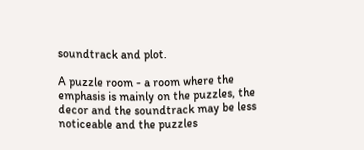soundtrack and plot.

A puzzle room - a room where the emphasis is mainly on the puzzles, the decor and the soundtrack may be less noticeable and the puzzles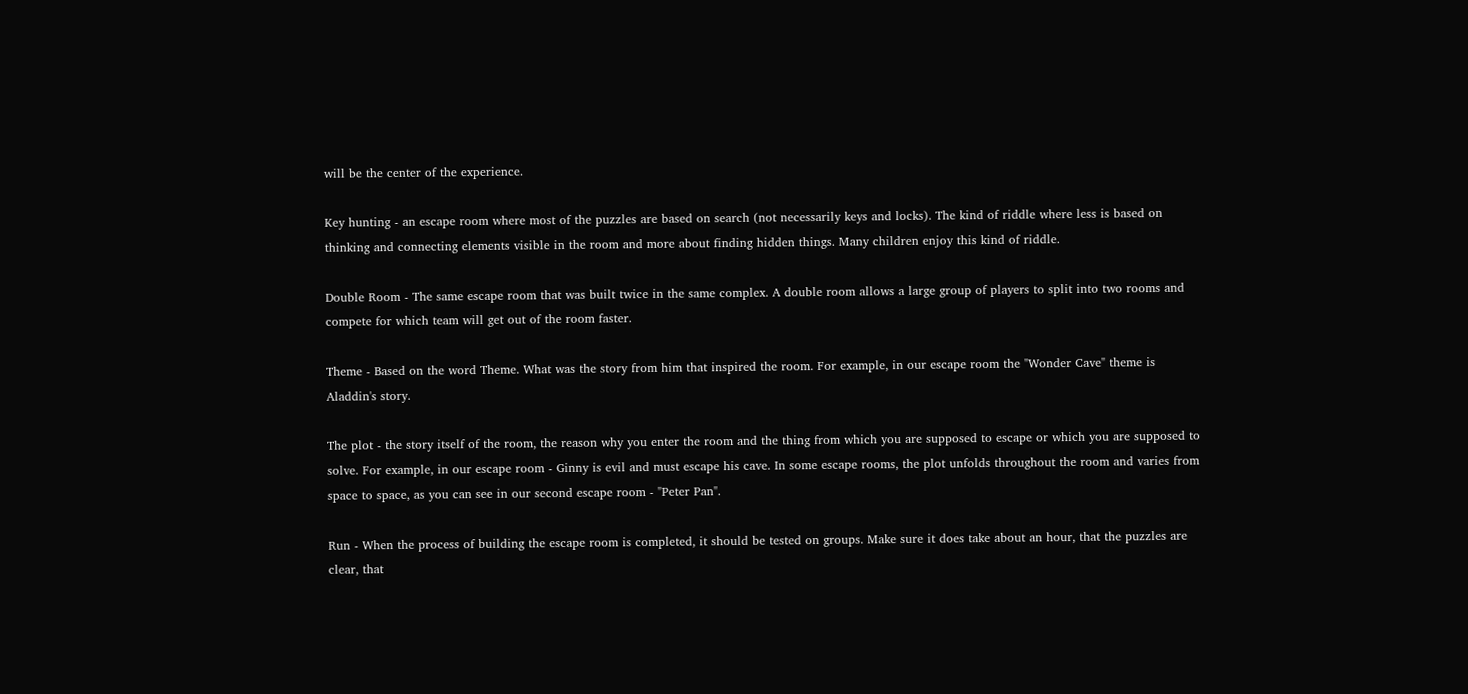will be the center of the experience.

Key hunting - an escape room where most of the puzzles are based on search (not necessarily keys and locks). The kind of riddle where less is based on thinking and connecting elements visible in the room and more about finding hidden things. Many children enjoy this kind of riddle.

Double Room - The same escape room that was built twice in the same complex. A double room allows a large group of players to split into two rooms and compete for which team will get out of the room faster.

Theme - Based on the word Theme. What was the story from him that inspired the room. For example, in our escape room the "Wonder Cave" theme is Aladdin's story.

The plot - the story itself of the room, the reason why you enter the room and the thing from which you are supposed to escape or which you are supposed to solve. For example, in our escape room - Ginny is evil and must escape his cave. In some escape rooms, the plot unfolds throughout the room and varies from space to space, as you can see in our second escape room - "Peter Pan".

Run - When the process of building the escape room is completed, it should be tested on groups. Make sure it does take about an hour, that the puzzles are clear, that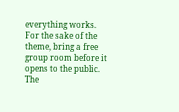everything works. For the sake of the theme, bring a free group room before it opens to the public. The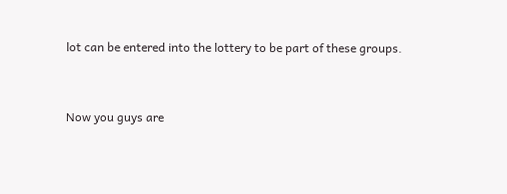lot can be entered into the lottery to be part of these groups.


Now you guys are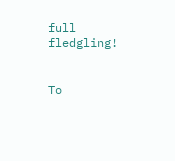full fledgling!


To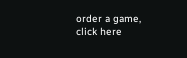order a game, click here